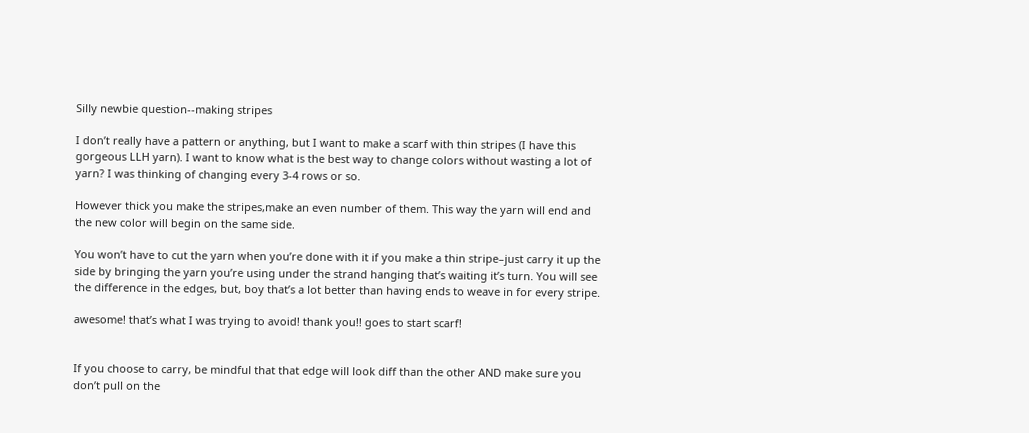Silly newbie question--making stripes

I don’t really have a pattern or anything, but I want to make a scarf with thin stripes (I have this gorgeous LLH yarn). I want to know what is the best way to change colors without wasting a lot of yarn? I was thinking of changing every 3-4 rows or so.

However thick you make the stripes,make an even number of them. This way the yarn will end and the new color will begin on the same side.

You won’t have to cut the yarn when you’re done with it if you make a thin stripe–just carry it up the side by bringing the yarn you’re using under the strand hanging that’s waiting it’s turn. You will see the difference in the edges, but, boy that’s a lot better than having ends to weave in for every stripe.

awesome! that’s what I was trying to avoid! thank you!! goes to start scarf!


If you choose to carry, be mindful that that edge will look diff than the other AND make sure you don’t pull on the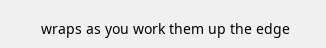wraps as you work them up the edge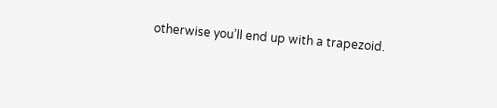otherwise you’ll end up with a trapezoid.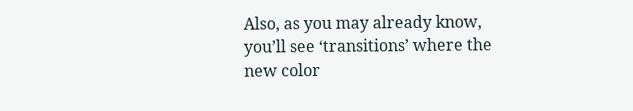Also, as you may already know, you’ll see ‘transitions’ where the new color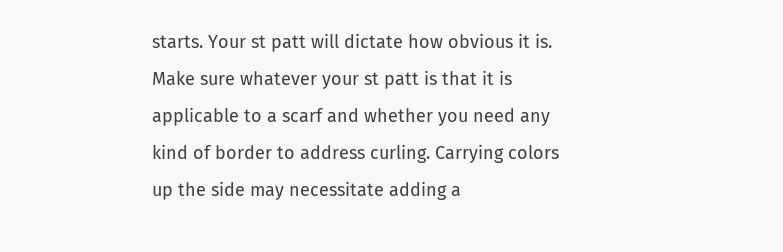starts. Your st patt will dictate how obvious it is. Make sure whatever your st patt is that it is applicable to a scarf and whether you need any kind of border to address curling. Carrying colors up the side may necessitate adding a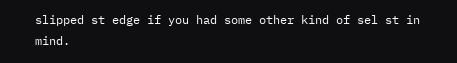slipped st edge if you had some other kind of sel st in mind.